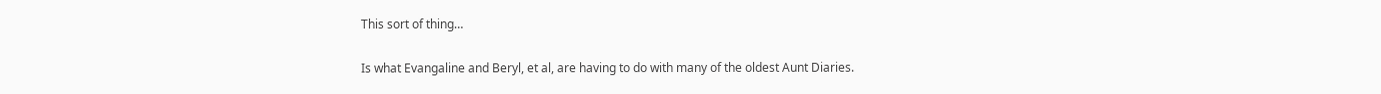This sort of thing…

Is what Evangaline and Beryl, et al, are having to do with many of the oldest Aunt Diaries.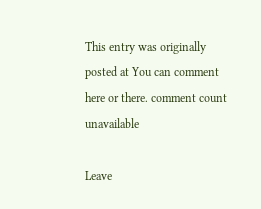This entry was originally posted at You can comment here or there. comment count unavailable

Leave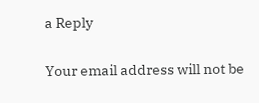a Reply

Your email address will not be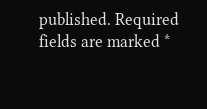published. Required fields are marked *